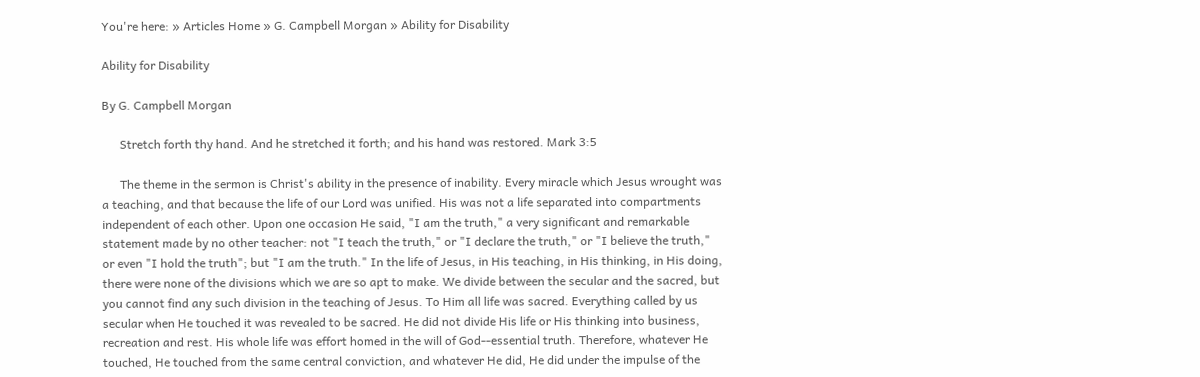You're here: » Articles Home » G. Campbell Morgan » Ability for Disability

Ability for Disability

By G. Campbell Morgan

      Stretch forth thy hand. And he stretched it forth; and his hand was restored. Mark 3:5

      The theme in the sermon is Christ's ability in the presence of inability. Every miracle which Jesus wrought was a teaching, and that because the life of our Lord was unified. His was not a life separated into compartments independent of each other. Upon one occasion He said, "I am the truth," a very significant and remarkable statement made by no other teacher: not "I teach the truth," or "I declare the truth," or "I believe the truth," or even "I hold the truth"; but "I am the truth." In the life of Jesus, in His teaching, in His thinking, in His doing, there were none of the divisions which we are so apt to make. We divide between the secular and the sacred, but you cannot find any such division in the teaching of Jesus. To Him all life was sacred. Everything called by us secular when He touched it was revealed to be sacred. He did not divide His life or His thinking into business, recreation and rest. His whole life was effort homed in the will of God--essential truth. Therefore, whatever He touched, He touched from the same central conviction, and whatever He did, He did under the impulse of the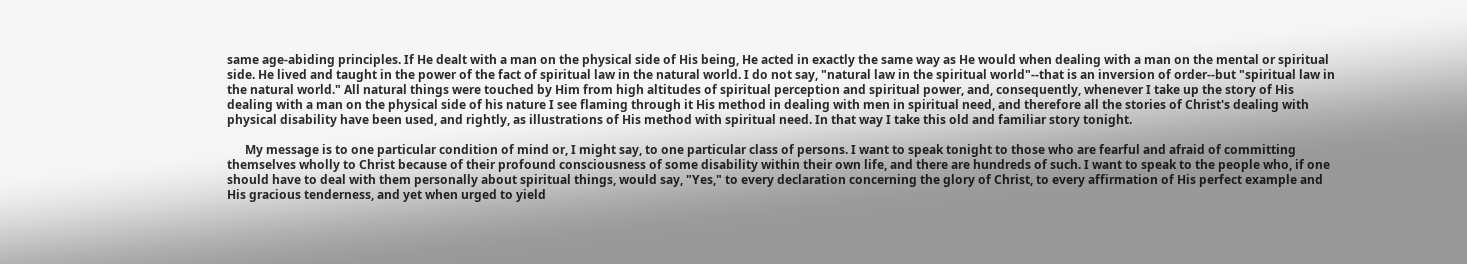same age-abiding principles. If He dealt with a man on the physical side of His being, He acted in exactly the same way as He would when dealing with a man on the mental or spiritual side. He lived and taught in the power of the fact of spiritual law in the natural world. I do not say, "natural law in the spiritual world"--that is an inversion of order--but "spiritual law in the natural world." All natural things were touched by Him from high altitudes of spiritual perception and spiritual power, and, consequently, whenever I take up the story of His dealing with a man on the physical side of his nature I see flaming through it His method in dealing with men in spiritual need, and therefore all the stories of Christ's dealing with physical disability have been used, and rightly, as illustrations of His method with spiritual need. In that way I take this old and familiar story tonight.

      My message is to one particular condition of mind or, I might say, to one particular class of persons. I want to speak tonight to those who are fearful and afraid of committing themselves wholly to Christ because of their profound consciousness of some disability within their own life, and there are hundreds of such. I want to speak to the people who, if one should have to deal with them personally about spiritual things, would say, "Yes," to every declaration concerning the glory of Christ, to every affirmation of His perfect example and His gracious tenderness, and yet when urged to yield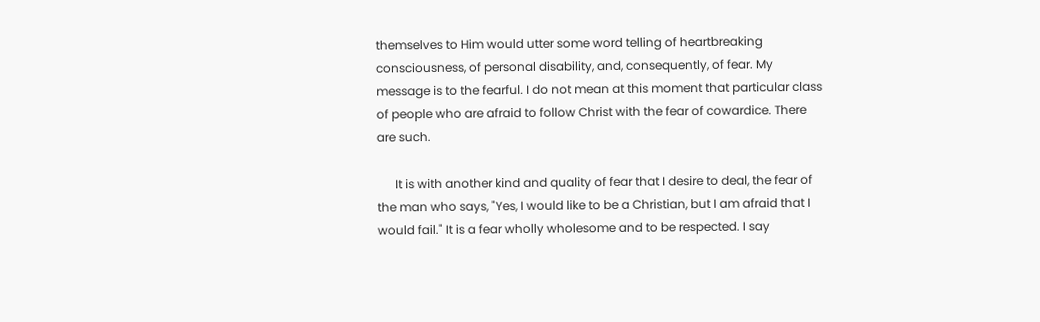themselves to Him would utter some word telling of heartbreaking consciousness, of personal disability, and, consequently, of fear. My message is to the fearful. I do not mean at this moment that particular class of people who are afraid to follow Christ with the fear of cowardice. There are such.

      It is with another kind and quality of fear that I desire to deal, the fear of the man who says, "Yes, I would like to be a Christian, but I am afraid that I would fail." It is a fear wholly wholesome and to be respected. I say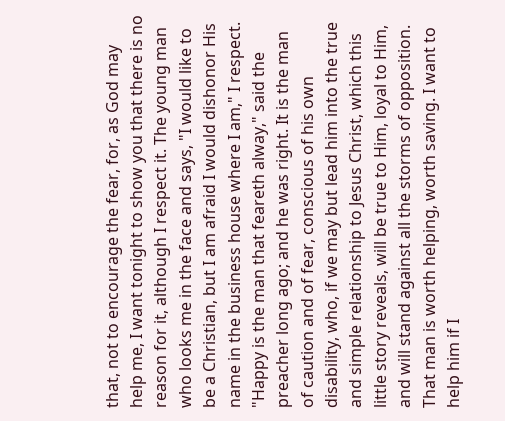that, not to encourage the fear, for, as God may help me, I want tonight to show you that there is no reason for it, although I respect it. The young man who looks me in the face and says, "I would like to be a Christian, but I am afraid I would dishonor His name in the business house where I am," I respect. "Happy is the man that feareth alway," said the preacher long ago; and he was right. It is the man of caution and of fear, conscious of his own disability, who, if we may but lead him into the true and simple relationship to Jesus Christ, which this little story reveals, will be true to Him, loyal to Him, and will stand against all the storms of opposition. That man is worth helping, worth saving. I want to help him if I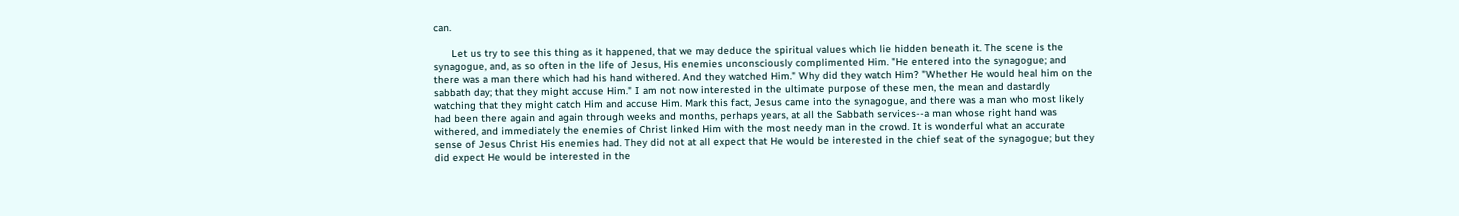can.

      Let us try to see this thing as it happened, that we may deduce the spiritual values which lie hidden beneath it. The scene is the synagogue, and, as so often in the life of Jesus, His enemies unconsciously complimented Him. "He entered into the synagogue; and there was a man there which had his hand withered. And they watched Him." Why did they watch Him? "Whether He would heal him on the sabbath day; that they might accuse Him." I am not now interested in the ultimate purpose of these men, the mean and dastardly watching that they might catch Him and accuse Him. Mark this fact, Jesus came into the synagogue, and there was a man who most likely had been there again and again through weeks and months, perhaps years, at all the Sabbath services--a man whose right hand was withered, and immediately the enemies of Christ linked Him with the most needy man in the crowd. It is wonderful what an accurate sense of Jesus Christ His enemies had. They did not at all expect that He would be interested in the chief seat of the synagogue; but they did expect He would be interested in the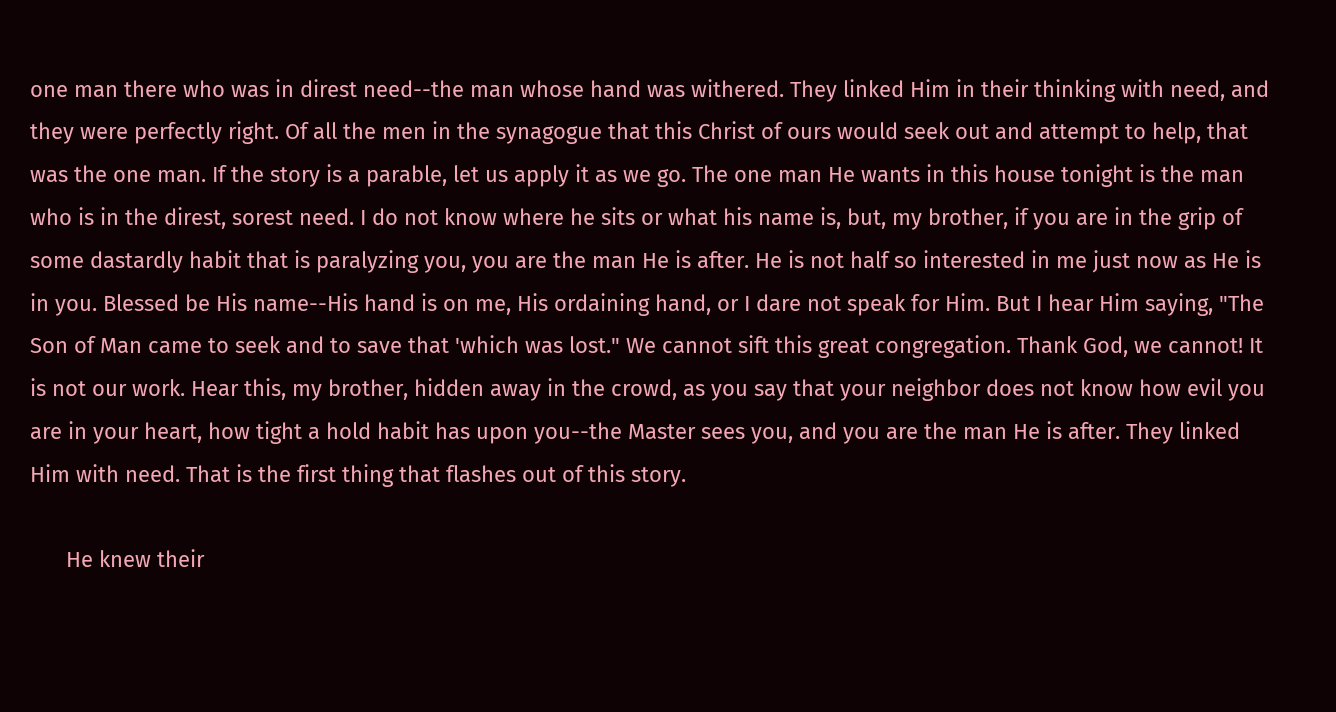one man there who was in direst need--the man whose hand was withered. They linked Him in their thinking with need, and they were perfectly right. Of all the men in the synagogue that this Christ of ours would seek out and attempt to help, that was the one man. If the story is a parable, let us apply it as we go. The one man He wants in this house tonight is the man who is in the direst, sorest need. I do not know where he sits or what his name is, but, my brother, if you are in the grip of some dastardly habit that is paralyzing you, you are the man He is after. He is not half so interested in me just now as He is in you. Blessed be His name--His hand is on me, His ordaining hand, or I dare not speak for Him. But I hear Him saying, "The Son of Man came to seek and to save that 'which was lost." We cannot sift this great congregation. Thank God, we cannot! It is not our work. Hear this, my brother, hidden away in the crowd, as you say that your neighbor does not know how evil you are in your heart, how tight a hold habit has upon you--the Master sees you, and you are the man He is after. They linked Him with need. That is the first thing that flashes out of this story.

      He knew their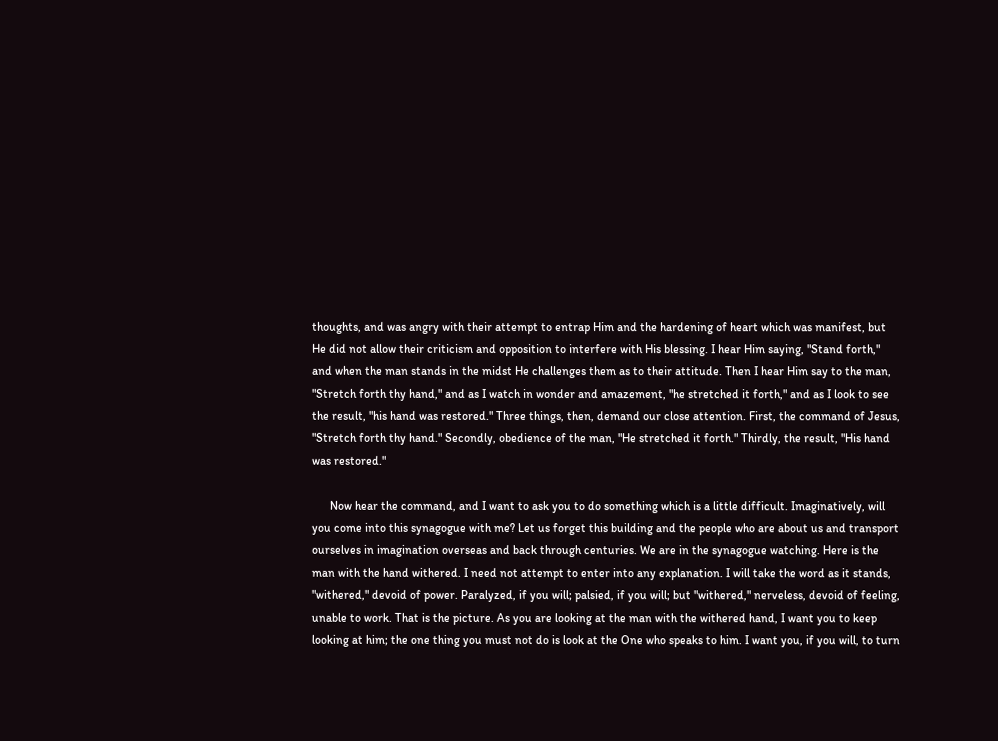thoughts, and was angry with their attempt to entrap Him and the hardening of heart which was manifest, but He did not allow their criticism and opposition to interfere with His blessing. I hear Him saying, "Stand forth," and when the man stands in the midst He challenges them as to their attitude. Then I hear Him say to the man, "Stretch forth thy hand," and as I watch in wonder and amazement, "he stretched it forth," and as I look to see the result, "his hand was restored." Three things, then, demand our close attention. First, the command of Jesus, "Stretch forth thy hand." Secondly, obedience of the man, "He stretched it forth." Thirdly, the result, "His hand was restored."

      Now hear the command, and I want to ask you to do something which is a little difficult. Imaginatively, will you come into this synagogue with me? Let us forget this building and the people who are about us and transport ourselves in imagination overseas and back through centuries. We are in the synagogue watching. Here is the man with the hand withered. I need not attempt to enter into any explanation. I will take the word as it stands, "withered," devoid of power. Paralyzed, if you will; palsied, if you will; but "withered," nerveless, devoid of feeling, unable to work. That is the picture. As you are looking at the man with the withered hand, I want you to keep looking at him; the one thing you must not do is look at the One who speaks to him. I want you, if you will, to turn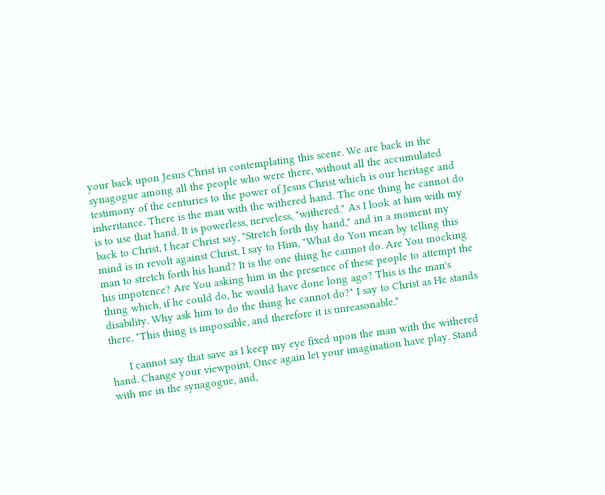your back upon Jesus Christ in contemplating this scene. We are back in the synagogue among all the people who were there, without all the accumulated testimony of the centuries to the power of Jesus Christ which is our heritage and inheritance. There is the man with the withered hand. The one thing he cannot do is to use that hand. It is powerless, nerveless, "withered." As I look at him with my back to Christ, I hear Christ say, "Stretch forth thy hand," and in a moment my mind is in revolt against Christ. I say to Him, "What do You mean by telling this man to stretch forth his hand? It is the one thing he cannot do. Are You mocking his impotence? Are You asking him in the presence of these people to attempt the thing which, if he could do, he would have done long ago? This is the man's disability. Why ask him to do the thing he cannot do?" I say to Christ as He stands there, "This thing is impossible, and therefore it is unreasonable."

      I cannot say that save as I keep my eye fixed upon the man with the withered hand. Change your viewpoint. Once again let your imagination have play. Stand with me in the synagogue, and,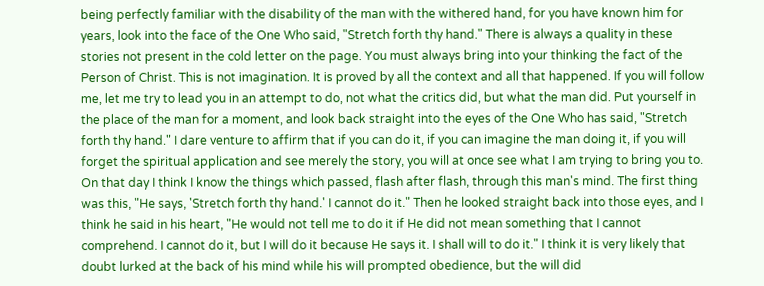being perfectly familiar with the disability of the man with the withered hand, for you have known him for years, look into the face of the One Who said, "Stretch forth thy hand." There is always a quality in these stories not present in the cold letter on the page. You must always bring into your thinking the fact of the Person of Christ. This is not imagination. It is proved by all the context and all that happened. If you will follow me, let me try to lead you in an attempt to do, not what the critics did, but what the man did. Put yourself in the place of the man for a moment, and look back straight into the eyes of the One Who has said, "Stretch forth thy hand." I dare venture to affirm that if you can do it, if you can imagine the man doing it, if you will forget the spiritual application and see merely the story, you will at once see what I am trying to bring you to. On that day I think I know the things which passed, flash after flash, through this man's mind. The first thing was this, "He says, 'Stretch forth thy hand.' I cannot do it." Then he looked straight back into those eyes, and I think he said in his heart, "He would not tell me to do it if He did not mean something that I cannot comprehend. I cannot do it, but I will do it because He says it. I shall will to do it." I think it is very likely that doubt lurked at the back of his mind while his will prompted obedience, but the will did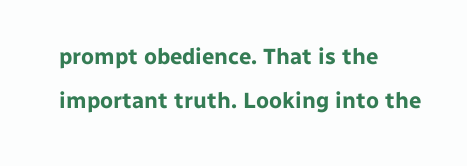prompt obedience. That is the important truth. Looking into the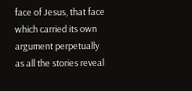face of Jesus, that face which carried its own argument perpetually as all the stories reveal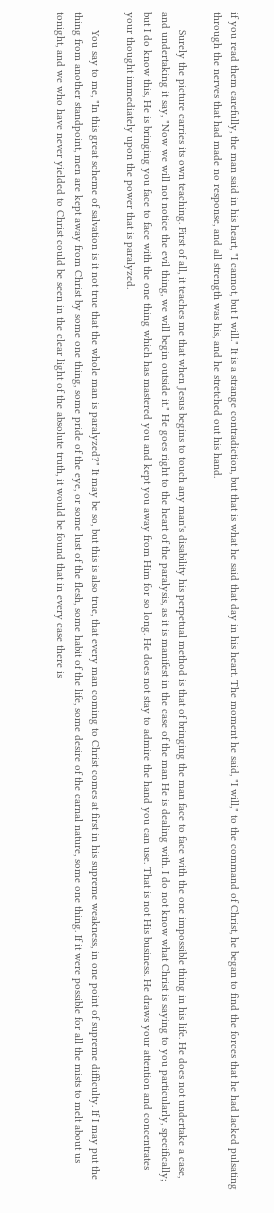if you read them carefully, the man said in his heart, "I cannot, but I will." It is a strange contradiction, but that is what he said that day in his heart. The moment he said, "I will," to the command of Christ, he began to find the forces that he had lacked pulsating through the nerves that had made no response, and all strength was his, and he stretched out his hand.

      Surely the picture carries its own teaching. First of all, it teaches me that when Jesus begins to touch any man's disability his perpetual method is that of bringing the man face to face with the one impossible thing in his life. He does not undertake a case, and undertaking it say, "Now we will not notice the evil thing, we will begin outside it." He goes right to the heart of the paralysis, as it is manifest in the case of the man He is dealing with. I do not know what Christ is saying to you particularly, specifically; but I do know this, He is bringing you face to face with the one thing which has mastered you and kept you away from Him for so long. He does not stay to admire the hand you can use. That is not His business. He draws your attention and concentrates your thought immediately upon the power that is paralyzed.

      You say to me, "In this great scheme of salvation is it not true that the whole man is paralyzed?" It may be so, but this is also true, that every man coming to Christ comes at first in his supreme weakness, in one point of supreme difficulty. If I may put the thing from another standpoint, men are kept away from Christ by some one thing, some pride of the eye, or some lust of the flesh, some habit of the life, some desire of the carnal nature, some one thing. If it were possible for all the mists to melt about us tonight, and we who have never yielded to Christ could be seen in the clear light of the absolute truth, it would be found that in every case there is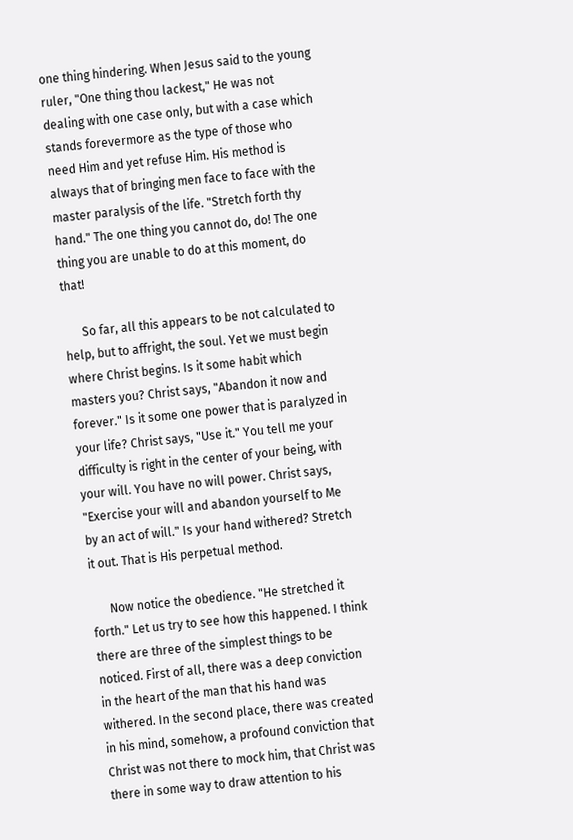one thing hindering. When Jesus said to the young ruler, "One thing thou lackest," He was not dealing with one case only, but with a case which stands forevermore as the type of those who need Him and yet refuse Him. His method is always that of bringing men face to face with the master paralysis of the life. "Stretch forth thy hand." The one thing you cannot do, do! The one thing you are unable to do at this moment, do that!

      So far, all this appears to be not calculated to help, but to affright, the soul. Yet we must begin where Christ begins. Is it some habit which masters you? Christ says, "Abandon it now and forever." Is it some one power that is paralyzed in your life? Christ says, "Use it." You tell me your difficulty is right in the center of your being, with your will. You have no will power. Christ says, "Exercise your will and abandon yourself to Me by an act of will." Is your hand withered? Stretch it out. That is His perpetual method.

      Now notice the obedience. "He stretched it forth." Let us try to see how this happened. I think there are three of the simplest things to be noticed. First of all, there was a deep conviction in the heart of the man that his hand was withered. In the second place, there was created in his mind, somehow, a profound conviction that Christ was not there to mock him, that Christ was there in some way to draw attention to his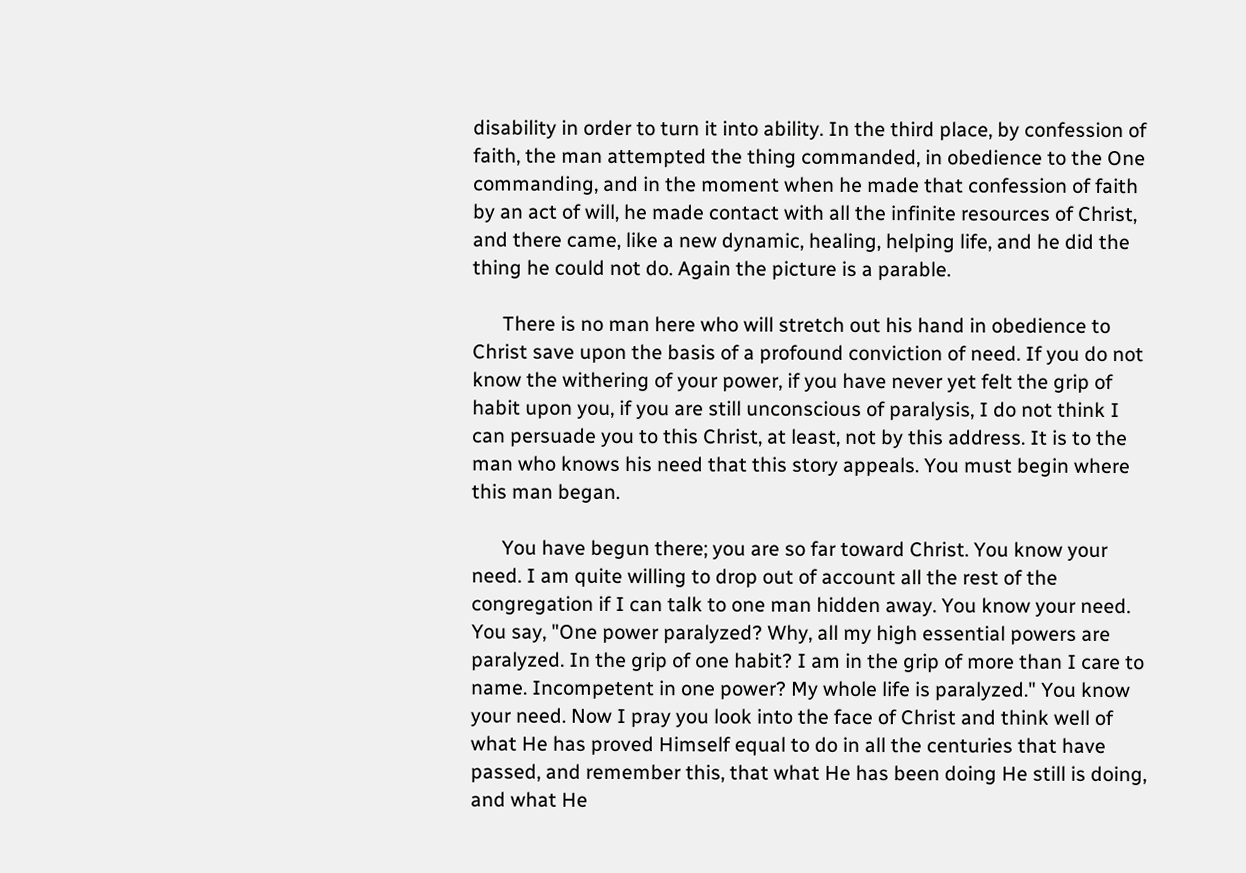disability in order to turn it into ability. In the third place, by confession of faith, the man attempted the thing commanded, in obedience to the One commanding, and in the moment when he made that confession of faith by an act of will, he made contact with all the infinite resources of Christ, and there came, like a new dynamic, healing, helping life, and he did the thing he could not do. Again the picture is a parable.

      There is no man here who will stretch out his hand in obedience to Christ save upon the basis of a profound conviction of need. If you do not know the withering of your power, if you have never yet felt the grip of habit upon you, if you are still unconscious of paralysis, I do not think I can persuade you to this Christ, at least, not by this address. It is to the man who knows his need that this story appeals. You must begin where this man began.

      You have begun there; you are so far toward Christ. You know your need. I am quite willing to drop out of account all the rest of the congregation if I can talk to one man hidden away. You know your need. You say, "One power paralyzed? Why, all my high essential powers are paralyzed. In the grip of one habit? I am in the grip of more than I care to name. Incompetent in one power? My whole life is paralyzed." You know your need. Now I pray you look into the face of Christ and think well of what He has proved Himself equal to do in all the centuries that have passed, and remember this, that what He has been doing He still is doing, and what He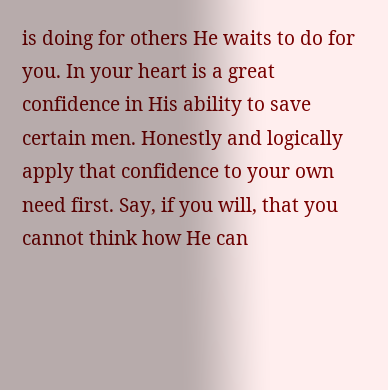is doing for others He waits to do for you. In your heart is a great confidence in His ability to save certain men. Honestly and logically apply that confidence to your own need first. Say, if you will, that you cannot think how He can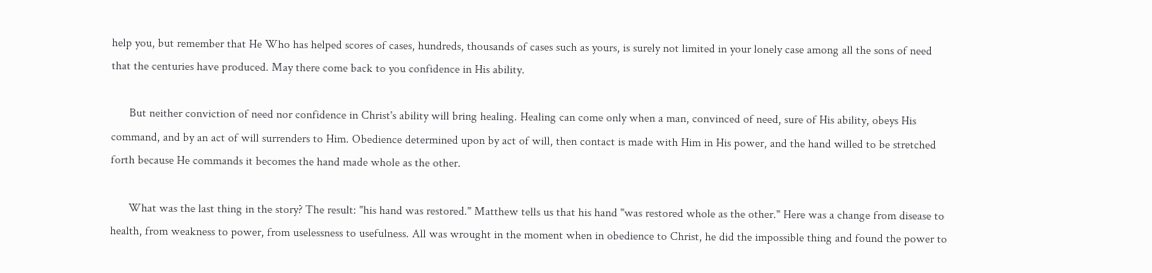help you, but remember that He Who has helped scores of cases, hundreds, thousands of cases such as yours, is surely not limited in your lonely case among all the sons of need that the centuries have produced. May there come back to you confidence in His ability.

      But neither conviction of need nor confidence in Christ's ability will bring healing. Healing can come only when a man, convinced of need, sure of His ability, obeys His command, and by an act of will surrenders to Him. Obedience determined upon by act of will, then contact is made with Him in His power, and the hand willed to be stretched forth because He commands it becomes the hand made whole as the other.

      What was the last thing in the story? The result: "his hand was restored." Matthew tells us that his hand "was restored whole as the other." Here was a change from disease to health, from weakness to power, from uselessness to usefulness. All was wrought in the moment when in obedience to Christ, he did the impossible thing and found the power to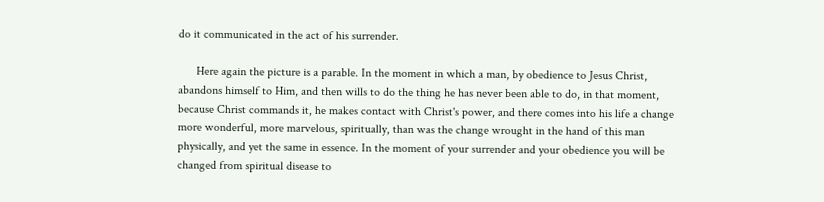do it communicated in the act of his surrender.

      Here again the picture is a parable. In the moment in which a man, by obedience to Jesus Christ, abandons himself to Him, and then wills to do the thing he has never been able to do, in that moment, because Christ commands it, he makes contact with Christ's power, and there comes into his life a change more wonderful, more marvelous, spiritually, than was the change wrought in the hand of this man physically, and yet the same in essence. In the moment of your surrender and your obedience you will be changed from spiritual disease to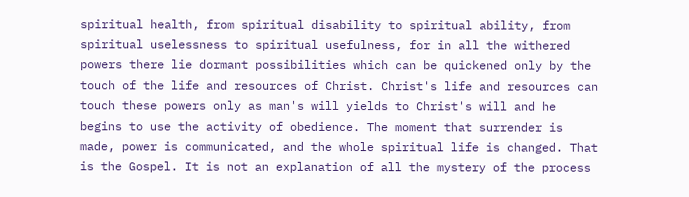spiritual health, from spiritual disability to spiritual ability, from spiritual uselessness to spiritual usefulness, for in all the withered powers there lie dormant possibilities which can be quickened only by the touch of the life and resources of Christ. Christ's life and resources can touch these powers only as man's will yields to Christ's will and he begins to use the activity of obedience. The moment that surrender is made, power is communicated, and the whole spiritual life is changed. That is the Gospel. It is not an explanation of all the mystery of the process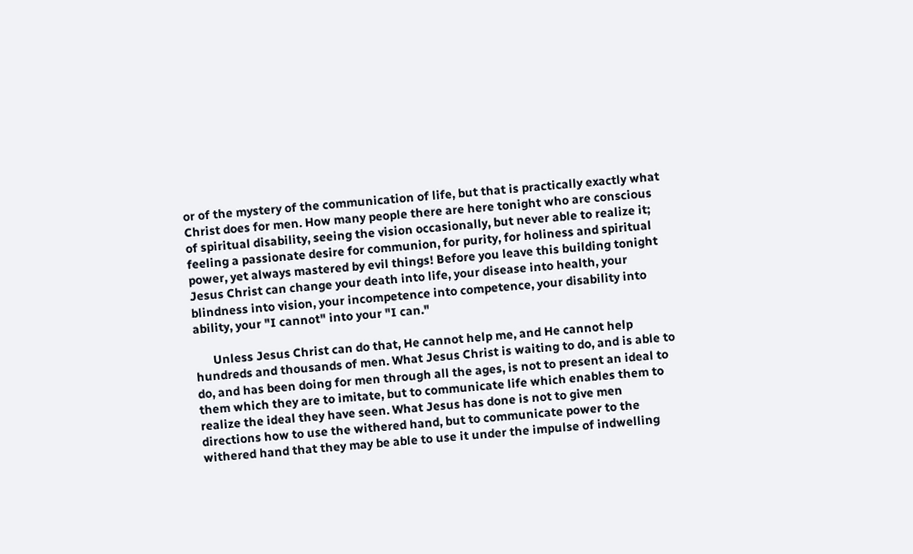or of the mystery of the communication of life, but that is practically exactly what Christ does for men. How many people there are here tonight who are conscious of spiritual disability, seeing the vision occasionally, but never able to realize it; feeling a passionate desire for communion, for purity, for holiness and spiritual power, yet always mastered by evil things! Before you leave this building tonight Jesus Christ can change your death into life, your disease into health, your blindness into vision, your incompetence into competence, your disability into ability, your "I cannot" into your "I can."

      Unless Jesus Christ can do that, He cannot help me, and He cannot help hundreds and thousands of men. What Jesus Christ is waiting to do, and is able to do, and has been doing for men through all the ages, is not to present an ideal to them which they are to imitate, but to communicate life which enables them to realize the ideal they have seen. What Jesus has done is not to give men directions how to use the withered hand, but to communicate power to the withered hand that they may be able to use it under the impulse of indwelling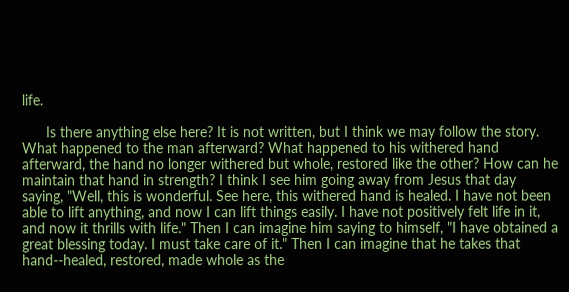life.

      Is there anything else here? It is not written, but I think we may follow the story. What happened to the man afterward? What happened to his withered hand afterward, the hand no longer withered but whole, restored like the other? How can he maintain that hand in strength? I think I see him going away from Jesus that day saying, "Well, this is wonderful. See here, this withered hand is healed. I have not been able to lift anything, and now I can lift things easily. I have not positively felt life in it, and now it thrills with life." Then I can imagine him saying to himself, "I have obtained a great blessing today. I must take care of it." Then I can imagine that he takes that hand--healed, restored, made whole as the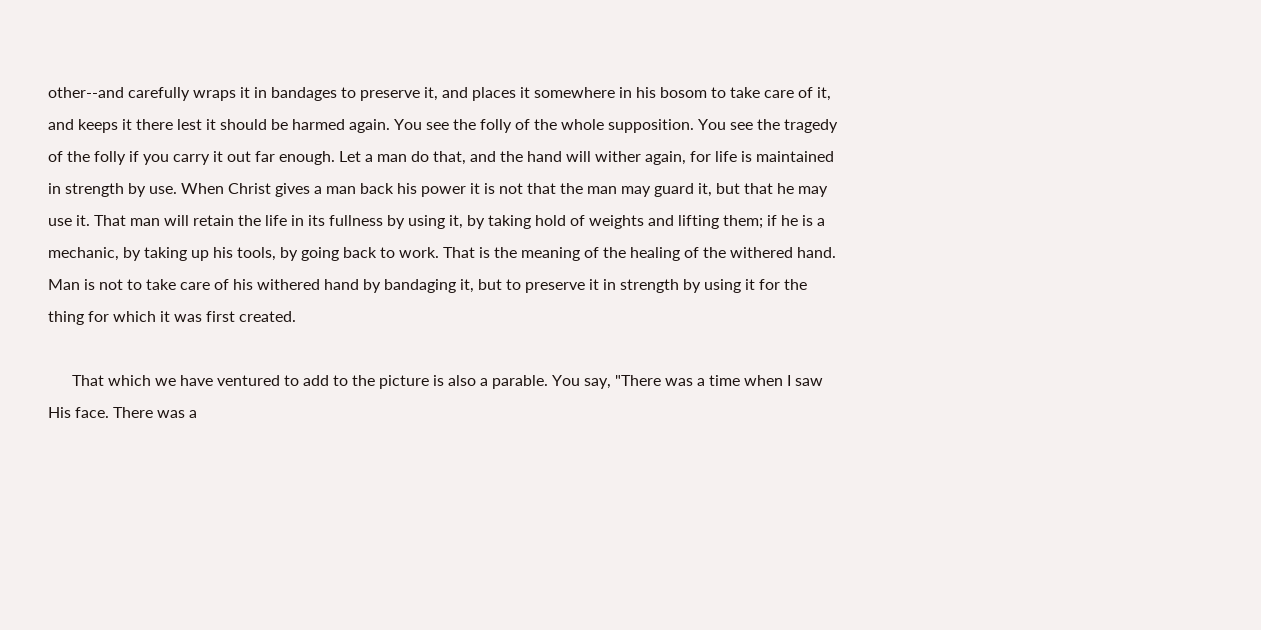other--and carefully wraps it in bandages to preserve it, and places it somewhere in his bosom to take care of it, and keeps it there lest it should be harmed again. You see the folly of the whole supposition. You see the tragedy of the folly if you carry it out far enough. Let a man do that, and the hand will wither again, for life is maintained in strength by use. When Christ gives a man back his power it is not that the man may guard it, but that he may use it. That man will retain the life in its fullness by using it, by taking hold of weights and lifting them; if he is a mechanic, by taking up his tools, by going back to work. That is the meaning of the healing of the withered hand. Man is not to take care of his withered hand by bandaging it, but to preserve it in strength by using it for the thing for which it was first created.

      That which we have ventured to add to the picture is also a parable. You say, "There was a time when I saw His face. There was a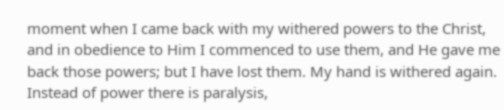moment when I came back with my withered powers to the Christ, and in obedience to Him I commenced to use them, and He gave me back those powers; but I have lost them. My hand is withered again. Instead of power there is paralysis,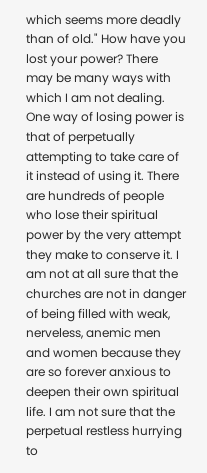which seems more deadly than of old." How have you lost your power? There may be many ways with which I am not dealing. One way of losing power is that of perpetually attempting to take care of it instead of using it. There are hundreds of people who lose their spiritual power by the very attempt they make to conserve it. I am not at all sure that the churches are not in danger of being filled with weak, nerveless, anemic men and women because they are so forever anxious to deepen their own spiritual life. I am not sure that the perpetual restless hurrying to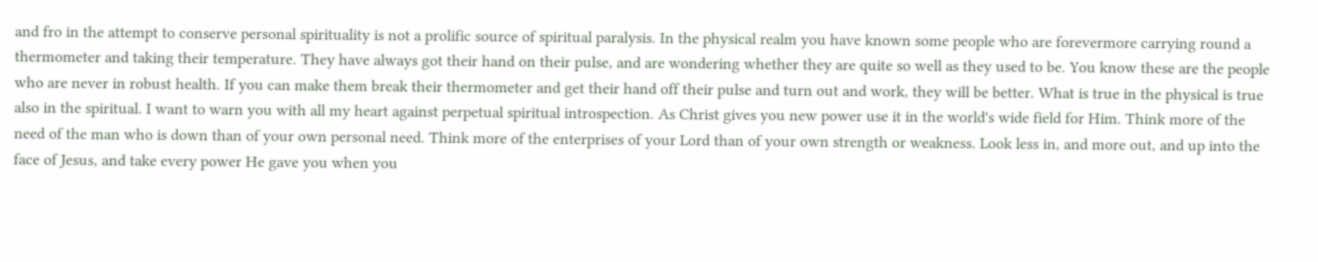and fro in the attempt to conserve personal spirituality is not a prolific source of spiritual paralysis. In the physical realm you have known some people who are forevermore carrying round a thermometer and taking their temperature. They have always got their hand on their pulse, and are wondering whether they are quite so well as they used to be. You know these are the people who are never in robust health. If you can make them break their thermometer and get their hand off their pulse and turn out and work, they will be better. What is true in the physical is true also in the spiritual. I want to warn you with all my heart against perpetual spiritual introspection. As Christ gives you new power use it in the world's wide field for Him. Think more of the need of the man who is down than of your own personal need. Think more of the enterprises of your Lord than of your own strength or weakness. Look less in, and more out, and up into the face of Jesus, and take every power He gave you when you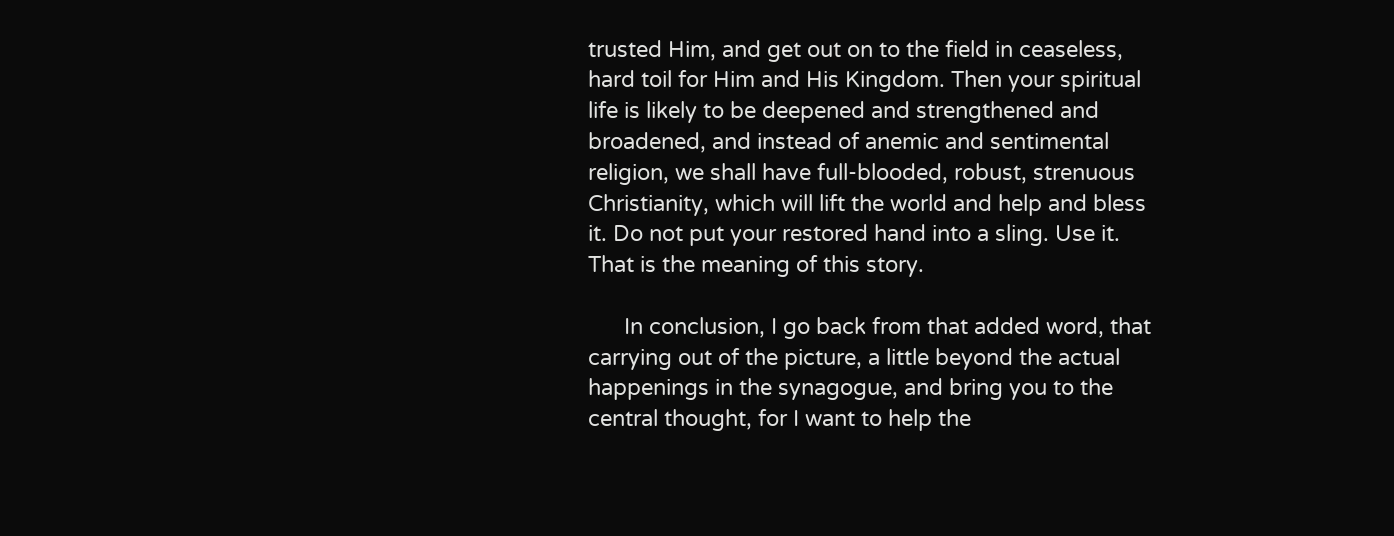trusted Him, and get out on to the field in ceaseless, hard toil for Him and His Kingdom. Then your spiritual life is likely to be deepened and strengthened and broadened, and instead of anemic and sentimental religion, we shall have full-blooded, robust, strenuous Christianity, which will lift the world and help and bless it. Do not put your restored hand into a sling. Use it. That is the meaning of this story.

      In conclusion, I go back from that added word, that carrying out of the picture, a little beyond the actual happenings in the synagogue, and bring you to the central thought, for I want to help the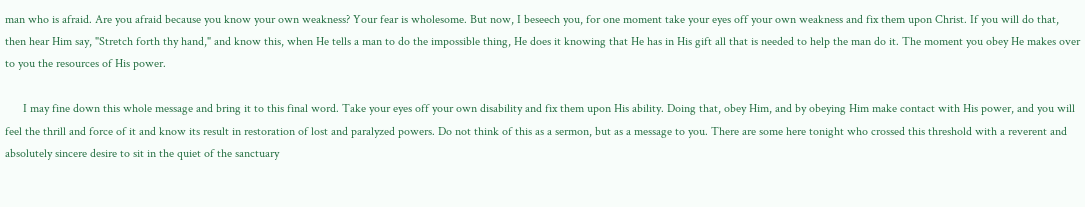man who is afraid. Are you afraid because you know your own weakness? Your fear is wholesome. But now, I beseech you, for one moment take your eyes off your own weakness and fix them upon Christ. If you will do that, then hear Him say, "Stretch forth thy hand," and know this, when He tells a man to do the impossible thing, He does it knowing that He has in His gift all that is needed to help the man do it. The moment you obey He makes over to you the resources of His power.

      I may fine down this whole message and bring it to this final word. Take your eyes off your own disability and fix them upon His ability. Doing that, obey Him, and by obeying Him make contact with His power, and you will feel the thrill and force of it and know its result in restoration of lost and paralyzed powers. Do not think of this as a sermon, but as a message to you. There are some here tonight who crossed this threshold with a reverent and absolutely sincere desire to sit in the quiet of the sanctuary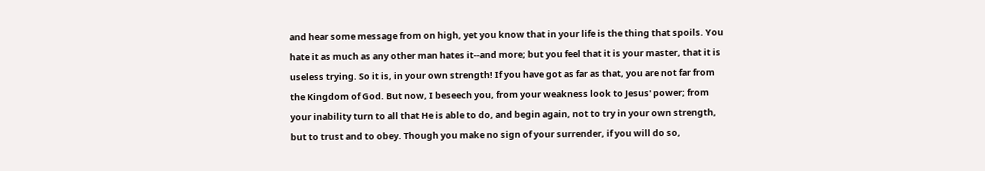and hear some message from on high, yet you know that in your life is the thing that spoils. You hate it as much as any other man hates it--and more; but you feel that it is your master, that it is useless trying. So it is, in your own strength! If you have got as far as that, you are not far from the Kingdom of God. But now, I beseech you, from your weakness look to Jesus' power; from your inability turn to all that He is able to do, and begin again, not to try in your own strength, but to trust and to obey. Though you make no sign of your surrender, if you will do so,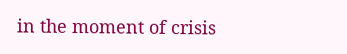in the moment of crisis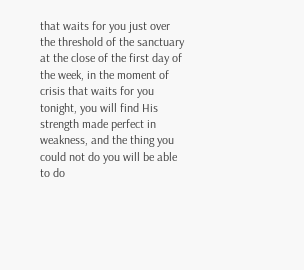that waits for you just over the threshold of the sanctuary at the close of the first day of the week, in the moment of crisis that waits for you tonight, you will find His strength made perfect in weakness, and the thing you could not do you will be able to do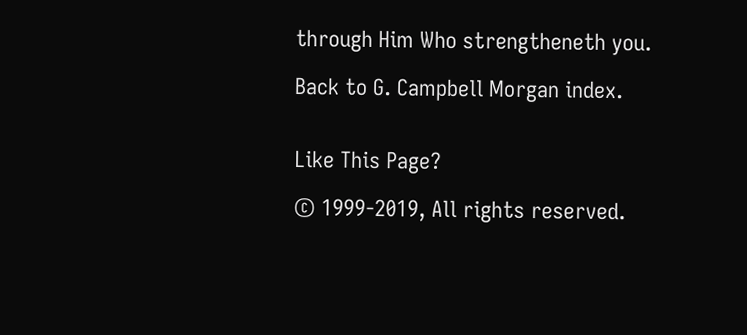through Him Who strengtheneth you.

Back to G. Campbell Morgan index.


Like This Page?

© 1999-2019, All rights reserved.